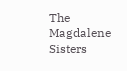The Magdalene Sisters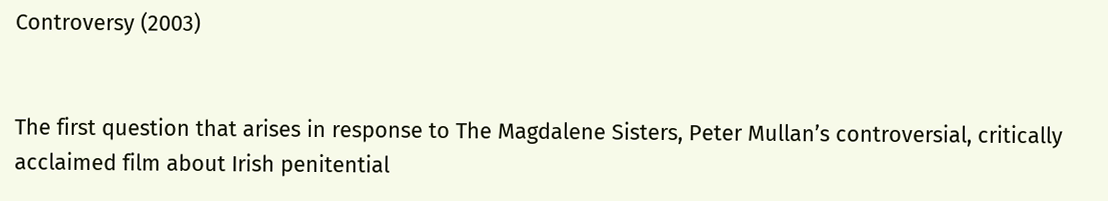Controversy (2003)


The first question that arises in response to The Magdalene Sisters, Peter Mullan’s controversial, critically acclaimed film about Irish penitential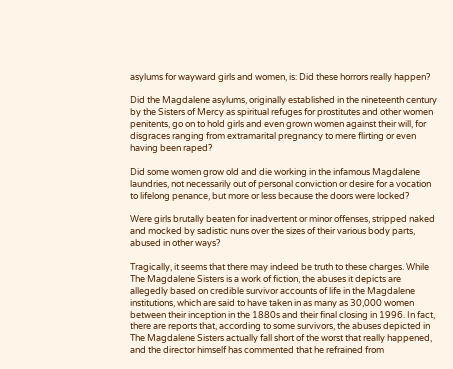asylums for wayward girls and women, is: Did these horrors really happen?

Did the Magdalene asylums, originally established in the nineteenth century by the Sisters of Mercy as spiritual refuges for prostitutes and other women penitents, go on to hold girls and even grown women against their will, for disgraces ranging from extramarital pregnancy to mere flirting or even having been raped?

Did some women grow old and die working in the infamous Magdalene laundries, not necessarily out of personal conviction or desire for a vocation to lifelong penance, but more or less because the doors were locked?

Were girls brutally beaten for inadvertent or minor offenses, stripped naked and mocked by sadistic nuns over the sizes of their various body parts, abused in other ways?

Tragically, it seems that there may indeed be truth to these charges. While The Magdalene Sisters is a work of fiction, the abuses it depicts are allegedly based on credible survivor accounts of life in the Magdalene institutions, which are said to have taken in as many as 30,000 women between their inception in the 1880s and their final closing in 1996. In fact, there are reports that, according to some survivors, the abuses depicted in The Magdalene Sisters actually fall short of the worst that really happened, and the director himself has commented that he refrained from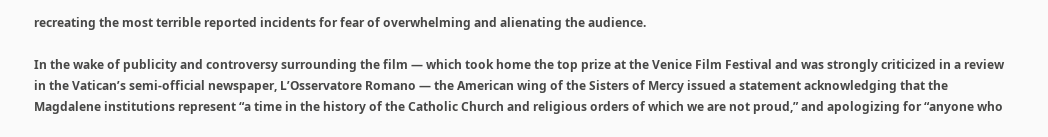recreating the most terrible reported incidents for fear of overwhelming and alienating the audience.

In the wake of publicity and controversy surrounding the film — which took home the top prize at the Venice Film Festival and was strongly criticized in a review in the Vatican’s semi-official newspaper, L’Osservatore Romano — the American wing of the Sisters of Mercy issued a statement acknowledging that the Magdalene institutions represent “a time in the history of the Catholic Church and religious orders of which we are not proud,” and apologizing for “anyone who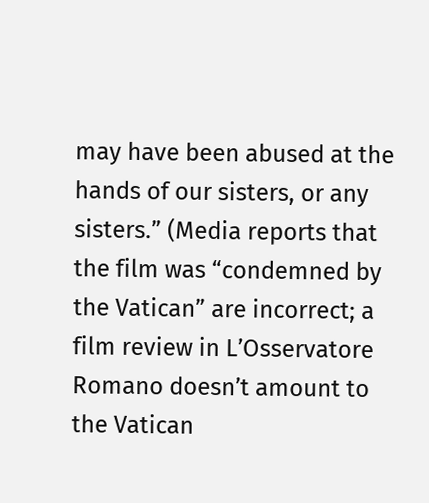may have been abused at the hands of our sisters, or any sisters.” (Media reports that the film was “condemned by the Vatican” are incorrect; a film review in L’Osservatore Romano doesn’t amount to the Vatican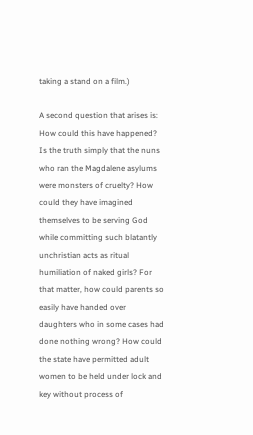taking a stand on a film.)

A second question that arises is: How could this have happened? Is the truth simply that the nuns who ran the Magdalene asylums were monsters of cruelty? How could they have imagined themselves to be serving God while committing such blatantly unchristian acts as ritual humiliation of naked girls? For that matter, how could parents so easily have handed over daughters who in some cases had done nothing wrong? How could the state have permitted adult women to be held under lock and key without process of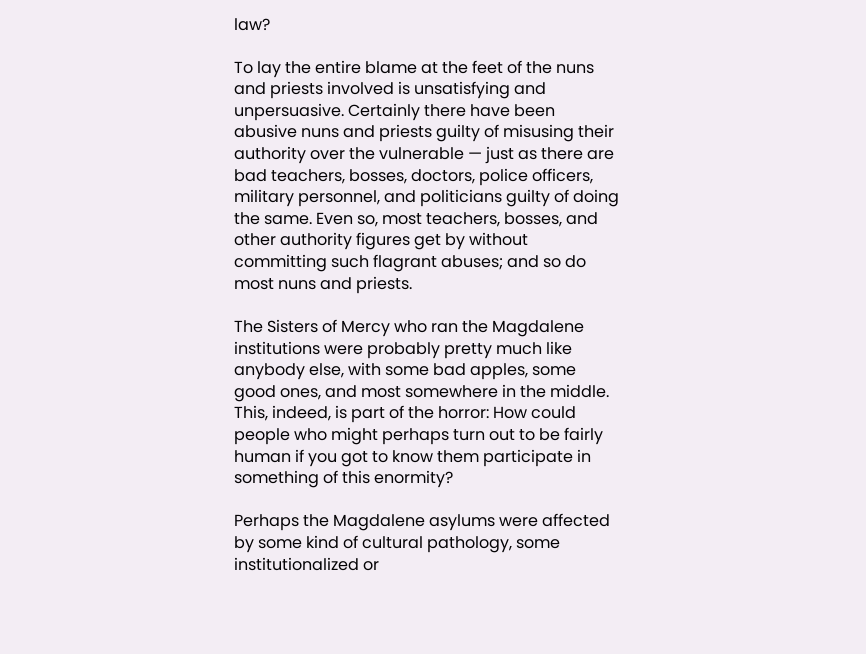law?

To lay the entire blame at the feet of the nuns and priests involved is unsatisfying and unpersuasive. Certainly there have been abusive nuns and priests guilty of misusing their authority over the vulnerable — just as there are bad teachers, bosses, doctors, police officers, military personnel, and politicians guilty of doing the same. Even so, most teachers, bosses, and other authority figures get by without committing such flagrant abuses; and so do most nuns and priests.

The Sisters of Mercy who ran the Magdalene institutions were probably pretty much like anybody else, with some bad apples, some good ones, and most somewhere in the middle. This, indeed, is part of the horror: How could people who might perhaps turn out to be fairly human if you got to know them participate in something of this enormity?

Perhaps the Magdalene asylums were affected by some kind of cultural pathology, some institutionalized or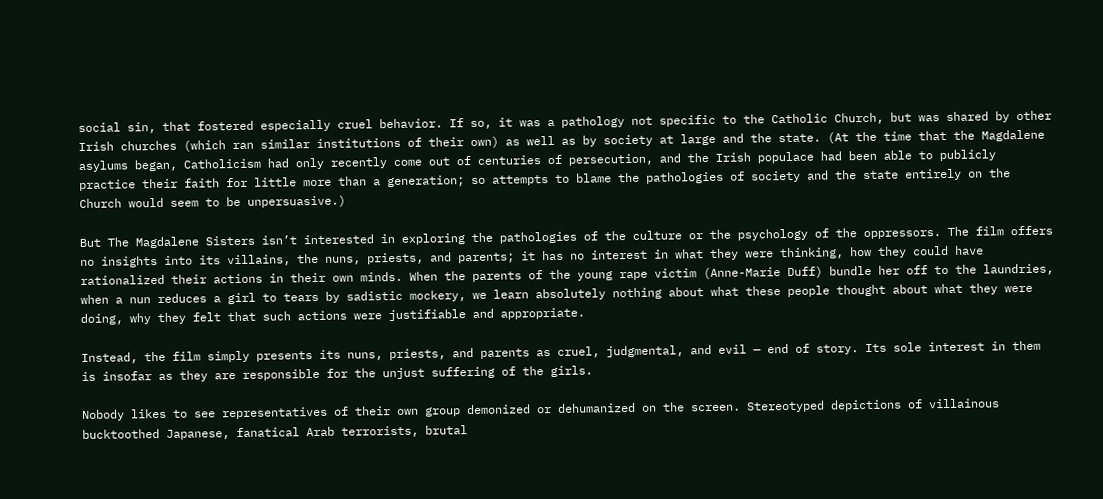social sin, that fostered especially cruel behavior. If so, it was a pathology not specific to the Catholic Church, but was shared by other Irish churches (which ran similar institutions of their own) as well as by society at large and the state. (At the time that the Magdalene asylums began, Catholicism had only recently come out of centuries of persecution, and the Irish populace had been able to publicly practice their faith for little more than a generation; so attempts to blame the pathologies of society and the state entirely on the Church would seem to be unpersuasive.)

But The Magdalene Sisters isn’t interested in exploring the pathologies of the culture or the psychology of the oppressors. The film offers no insights into its villains, the nuns, priests, and parents; it has no interest in what they were thinking, how they could have rationalized their actions in their own minds. When the parents of the young rape victim (Anne-Marie Duff) bundle her off to the laundries, when a nun reduces a girl to tears by sadistic mockery, we learn absolutely nothing about what these people thought about what they were doing, why they felt that such actions were justifiable and appropriate.

Instead, the film simply presents its nuns, priests, and parents as cruel, judgmental, and evil — end of story. Its sole interest in them is insofar as they are responsible for the unjust suffering of the girls.

Nobody likes to see representatives of their own group demonized or dehumanized on the screen. Stereotyped depictions of villainous bucktoothed Japanese, fanatical Arab terrorists, brutal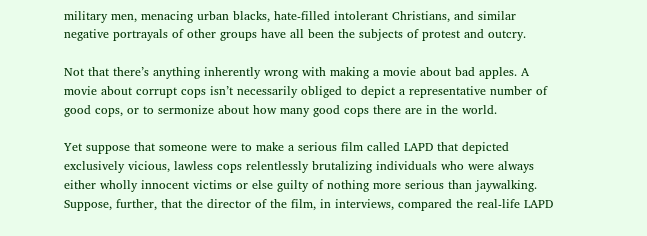military men, menacing urban blacks, hate-filled intolerant Christians, and similar negative portrayals of other groups have all been the subjects of protest and outcry.

Not that there’s anything inherently wrong with making a movie about bad apples. A movie about corrupt cops isn’t necessarily obliged to depict a representative number of good cops, or to sermonize about how many good cops there are in the world.

Yet suppose that someone were to make a serious film called LAPD that depicted exclusively vicious, lawless cops relentlessly brutalizing individuals who were always either wholly innocent victims or else guilty of nothing more serious than jaywalking. Suppose, further, that the director of the film, in interviews, compared the real-life LAPD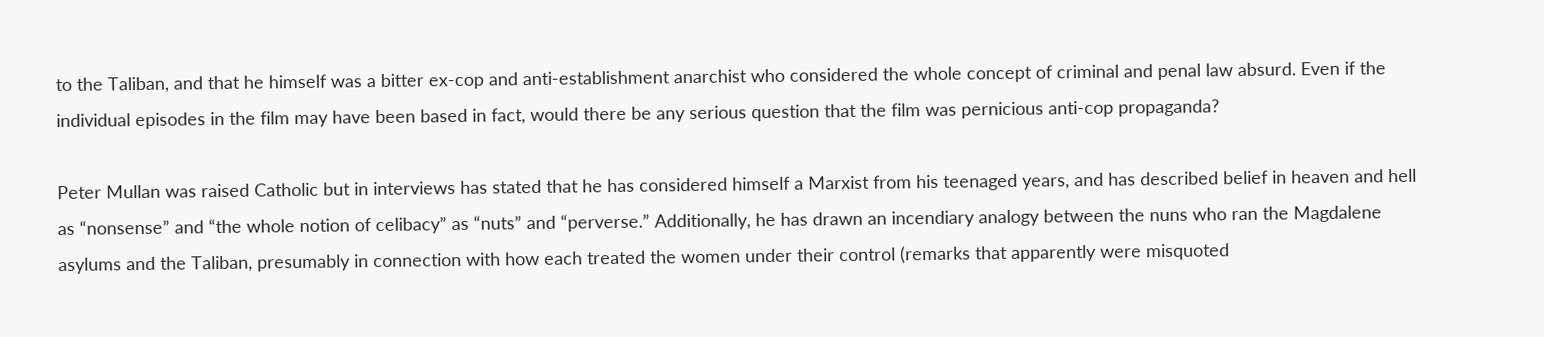to the Taliban, and that he himself was a bitter ex-cop and anti-establishment anarchist who considered the whole concept of criminal and penal law absurd. Even if the individual episodes in the film may have been based in fact, would there be any serious question that the film was pernicious anti-cop propaganda?

Peter Mullan was raised Catholic but in interviews has stated that he has considered himself a Marxist from his teenaged years, and has described belief in heaven and hell as “nonsense” and “the whole notion of celibacy” as “nuts” and “perverse.” Additionally, he has drawn an incendiary analogy between the nuns who ran the Magdalene asylums and the Taliban, presumably in connection with how each treated the women under their control (remarks that apparently were misquoted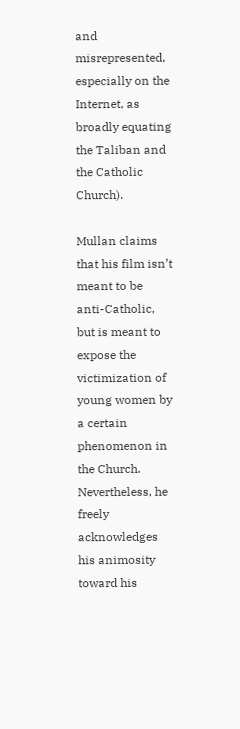and misrepresented, especially on the Internet, as broadly equating the Taliban and the Catholic Church).

Mullan claims that his film isn’t meant to be anti-Catholic, but is meant to expose the victimization of young women by a certain phenomenon in the Church. Nevertheless, he freely acknowledges his animosity toward his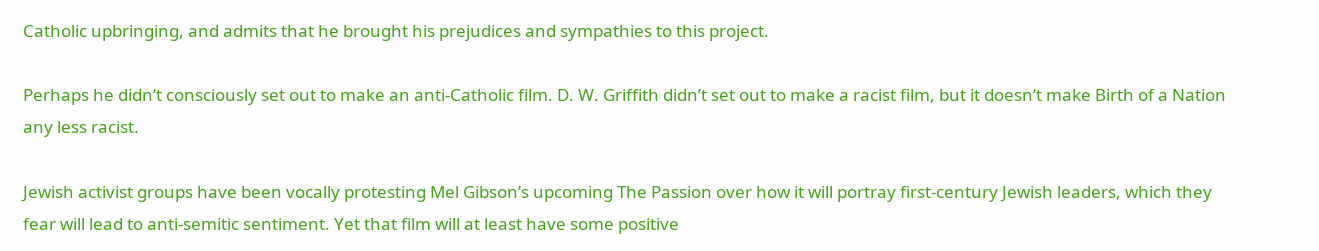Catholic upbringing, and admits that he brought his prejudices and sympathies to this project.

Perhaps he didn’t consciously set out to make an anti-Catholic film. D. W. Griffith didn’t set out to make a racist film, but it doesn’t make Birth of a Nation any less racist.

Jewish activist groups have been vocally protesting Mel Gibson’s upcoming The Passion over how it will portray first-century Jewish leaders, which they fear will lead to anti-semitic sentiment. Yet that film will at least have some positive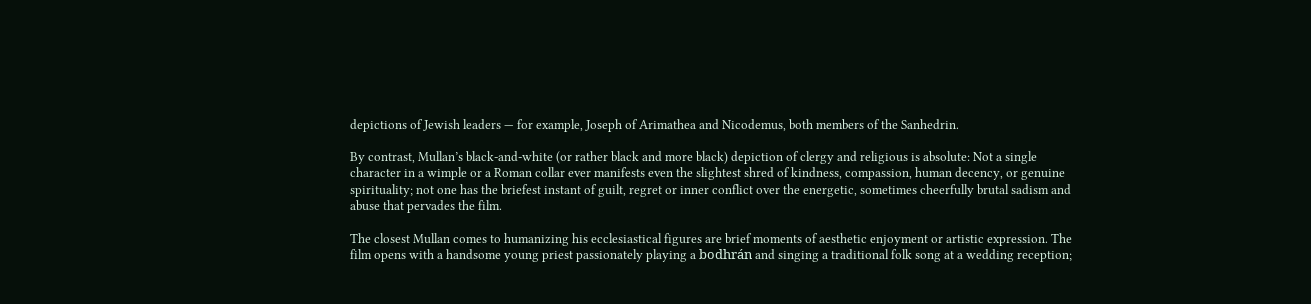depictions of Jewish leaders — for example, Joseph of Arimathea and Nicodemus, both members of the Sanhedrin.

By contrast, Mullan’s black-and-white (or rather black and more black) depiction of clergy and religious is absolute: Not a single character in a wimple or a Roman collar ever manifests even the slightest shred of kindness, compassion, human decency, or genuine spirituality; not one has the briefest instant of guilt, regret or inner conflict over the energetic, sometimes cheerfully brutal sadism and abuse that pervades the film.

The closest Mullan comes to humanizing his ecclesiastical figures are brief moments of aesthetic enjoyment or artistic expression. The film opens with a handsome young priest passionately playing a bodhrán and singing a traditional folk song at a wedding reception;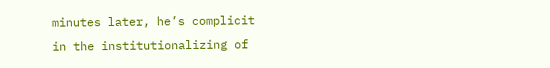minutes later, he’s complicit in the institutionalizing of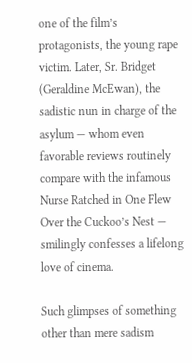one of the film’s protagonists, the young rape victim. Later, Sr. Bridget (Geraldine McEwan), the sadistic nun in charge of the asylum — whom even favorable reviews routinely compare with the infamous Nurse Ratched in One Flew Over the Cuckoo’s Nest — smilingly confesses a lifelong love of cinema.

Such glimpses of something other than mere sadism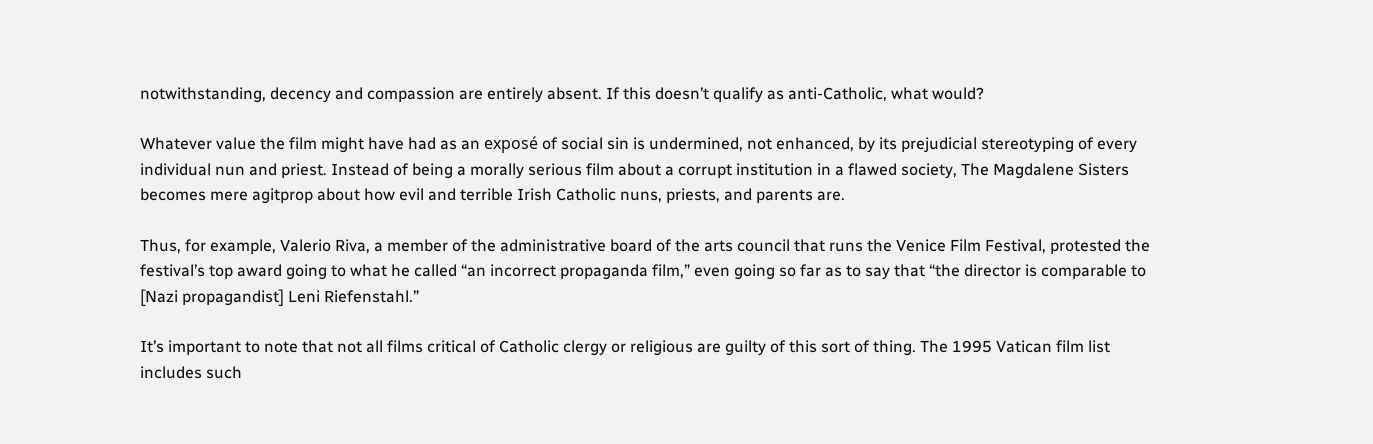notwithstanding, decency and compassion are entirely absent. If this doesn’t qualify as anti-Catholic, what would?

Whatever value the film might have had as an exposé of social sin is undermined, not enhanced, by its prejudicial stereotyping of every individual nun and priest. Instead of being a morally serious film about a corrupt institution in a flawed society, The Magdalene Sisters becomes mere agitprop about how evil and terrible Irish Catholic nuns, priests, and parents are.

Thus, for example, Valerio Riva, a member of the administrative board of the arts council that runs the Venice Film Festival, protested the festival’s top award going to what he called “an incorrect propaganda film,” even going so far as to say that “the director is comparable to [Nazi propagandist] Leni Riefenstahl.”

It’s important to note that not all films critical of Catholic clergy or religious are guilty of this sort of thing. The 1995 Vatican film list includes such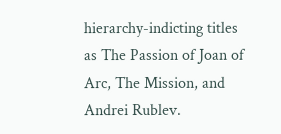hierarchy-indicting titles as The Passion of Joan of Arc, The Mission, and Andrei Rublev.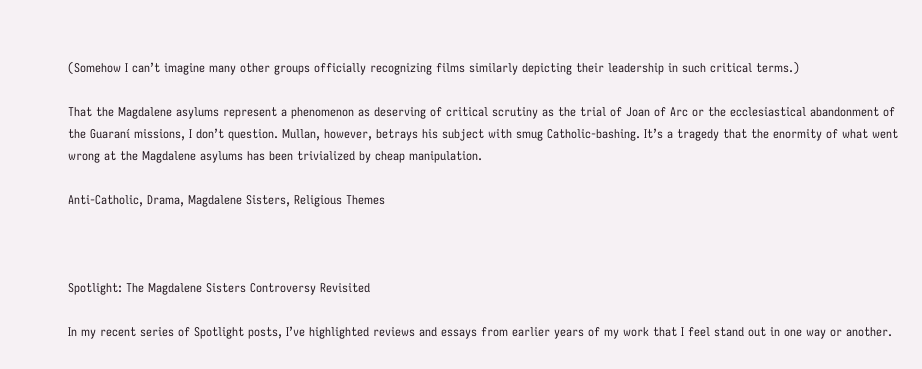(Somehow I can’t imagine many other groups officially recognizing films similarly depicting their leadership in such critical terms.)

That the Magdalene asylums represent a phenomenon as deserving of critical scrutiny as the trial of Joan of Arc or the ecclesiastical abandonment of the Guaraní missions, I don’t question. Mullan, however, betrays his subject with smug Catholic-bashing. It’s a tragedy that the enormity of what went wrong at the Magdalene asylums has been trivialized by cheap manipulation.

Anti-Catholic, Drama, Magdalene Sisters, Religious Themes



Spotlight: The Magdalene Sisters Controversy Revisited

In my recent series of Spotlight posts, I’ve highlighted reviews and essays from earlier years of my work that I feel stand out in one way or another.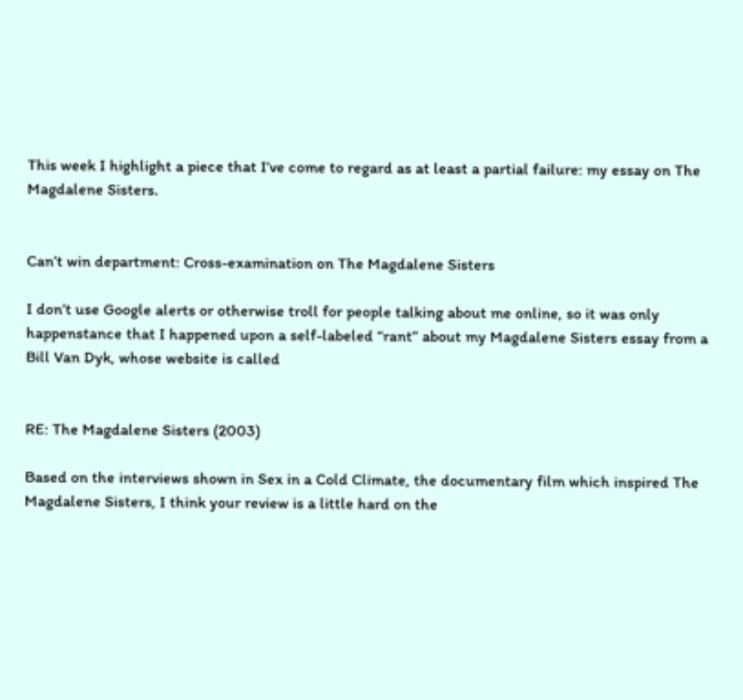This week I highlight a piece that I’ve come to regard as at least a partial failure: my essay on The Magdalene Sisters.


Can’t win department: Cross-examination on The Magdalene Sisters

I don’t use Google alerts or otherwise troll for people talking about me online, so it was only happenstance that I happened upon a self-labeled “rant” about my Magdalene Sisters essay from a Bill Van Dyk, whose website is called


RE: The Magdalene Sisters (2003)

Based on the interviews shown in Sex in a Cold Climate, the documentary film which inspired The Magdalene Sisters, I think your review is a little hard on the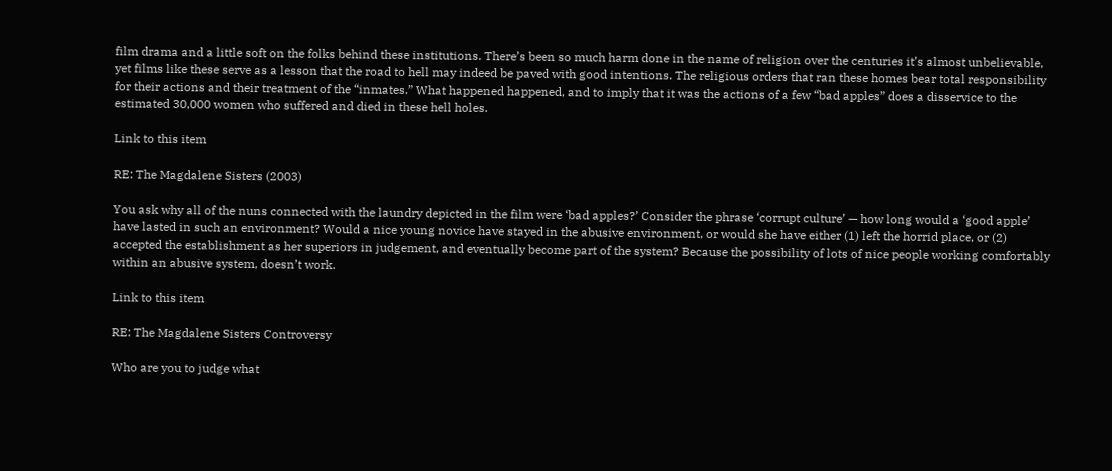film drama and a little soft on the folks behind these institutions. There’s been so much harm done in the name of religion over the centuries it’s almost unbelievable, yet films like these serve as a lesson that the road to hell may indeed be paved with good intentions. The religious orders that ran these homes bear total responsibility for their actions and their treatment of the “inmates.” What happened happened, and to imply that it was the actions of a few “bad apples” does a disservice to the estimated 30,000 women who suffered and died in these hell holes.

Link to this item

RE: The Magdalene Sisters (2003)

You ask why all of the nuns connected with the laundry depicted in the film were ‘bad apples?’ Consider the phrase ‘corrupt culture’ — how long would a ‘good apple’ have lasted in such an environment? Would a nice young novice have stayed in the abusive environment, or would she have either (1) left the horrid place, or (2) accepted the establishment as her superiors in judgement, and eventually become part of the system? Because the possibility of lots of nice people working comfortably within an abusive system, doesn’t work.

Link to this item

RE: The Magdalene Sisters Controversy

Who are you to judge what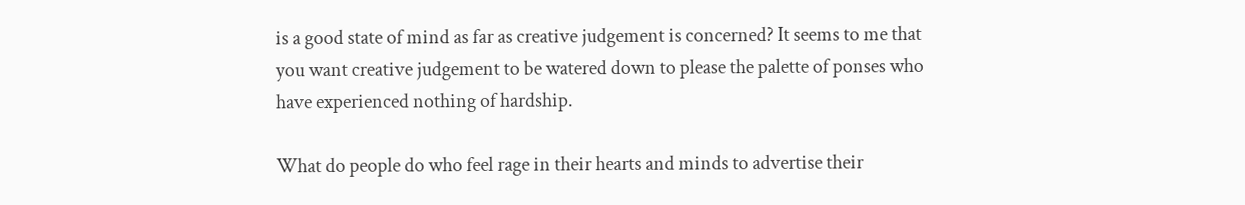is a good state of mind as far as creative judgement is concerned? It seems to me that you want creative judgement to be watered down to please the palette of ponses who have experienced nothing of hardship.

What do people do who feel rage in their hearts and minds to advertise their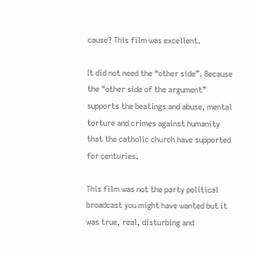cause? This film was excellent.

It did not need the “other side”. Because the “other side of the argument” supports the beatings and abuse, mental torture and crimes against humanity that the catholic church have supported for centuries.

This film was not the party political broadcast you might have wanted but it was true, real, disturbing and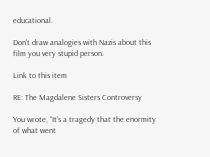educational.

Don’t draw analogies with Nazis about this film you very stupid person.

Link to this item

RE: The Magdalene Sisters Controversy

You wrote, “It’s a tragedy that the enormity of what went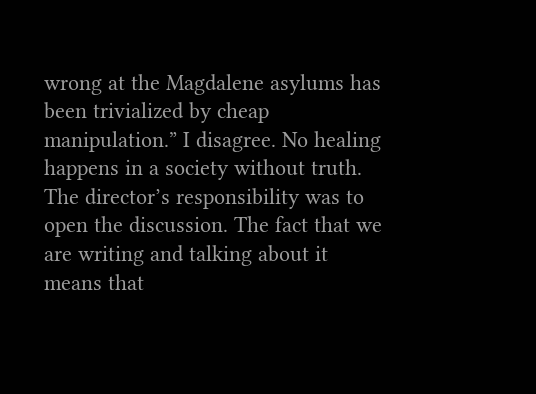wrong at the Magdalene asylums has been trivialized by cheap manipulation.” I disagree. No healing happens in a society without truth. The director’s responsibility was to open the discussion. The fact that we are writing and talking about it means that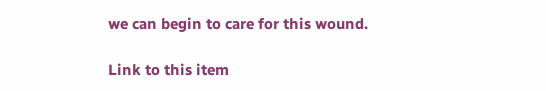we can begin to care for this wound.

Link to this item